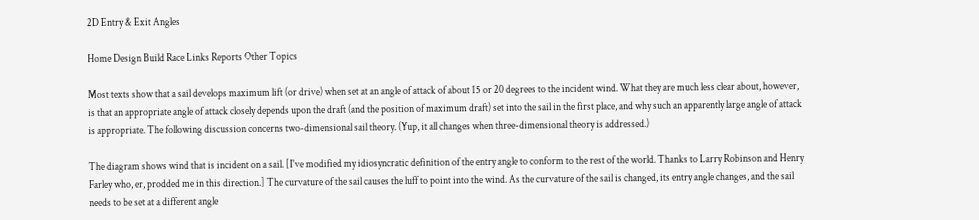2D Entry & Exit Angles

Home Design Build Race Links Reports Other Topics

Most texts show that a sail develops maximum lift (or drive) when set at an angle of attack of about 15 or 20 degrees to the incident wind. What they are much less clear about, however, is that an appropriate angle of attack closely depends upon the draft (and the position of maximum draft) set into the sail in the first place, and why such an apparently large angle of attack is appropriate. The following discussion concerns two-dimensional sail theory. (Yup, it all changes when three-dimensional theory is addressed.)

The diagram shows wind that is incident on a sail. [I've modified my idiosyncratic definition of the entry angle to conform to the rest of the world. Thanks to Larry Robinson and Henry Farley who, er, prodded me in this direction.] The curvature of the sail causes the luff to point into the wind. As the curvature of the sail is changed, its entry angle changes, and the sail needs to be set at a different angle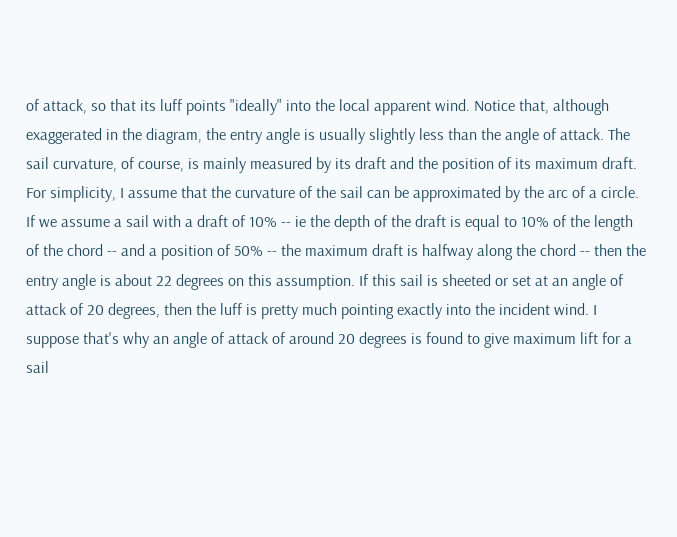of attack, so that its luff points "ideally" into the local apparent wind. Notice that, although exaggerated in the diagram, the entry angle is usually slightly less than the angle of attack. The sail curvature, of course, is mainly measured by its draft and the position of its maximum draft. For simplicity, I assume that the curvature of the sail can be approximated by the arc of a circle. If we assume a sail with a draft of 10% -- ie the depth of the draft is equal to 10% of the length of the chord -- and a position of 50% -- the maximum draft is halfway along the chord -- then the entry angle is about 22 degrees on this assumption. If this sail is sheeted or set at an angle of attack of 20 degrees, then the luff is pretty much pointing exactly into the incident wind. I suppose that's why an angle of attack of around 20 degrees is found to give maximum lift for a sail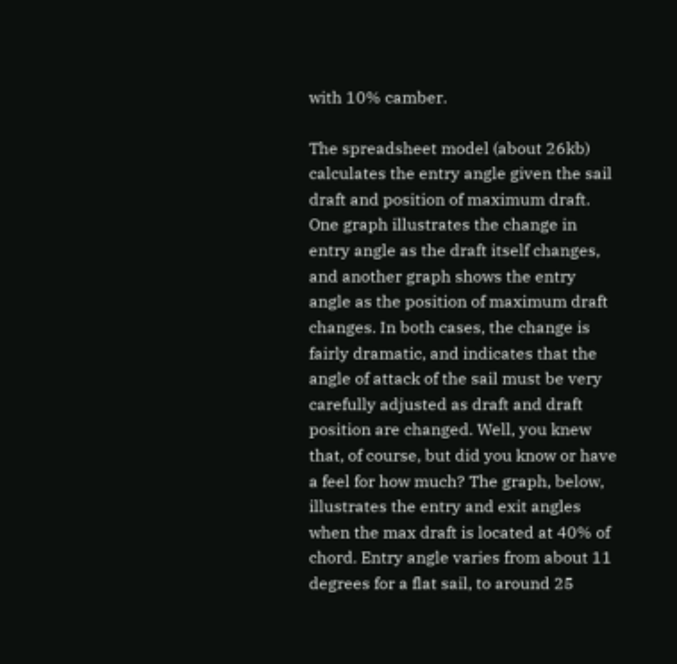with 10% camber.

The spreadsheet model (about 26kb) calculates the entry angle given the sail draft and position of maximum draft.  One graph illustrates the change in entry angle as the draft itself changes, and another graph shows the entry angle as the position of maximum draft changes. In both cases, the change is fairly dramatic, and indicates that the angle of attack of the sail must be very carefully adjusted as draft and draft position are changed. Well, you knew that, of course, but did you know or have a feel for how much? The graph, below, illustrates the entry and exit angles when the max draft is located at 40% of chord. Entry angle varies from about 11 degrees for a flat sail, to around 25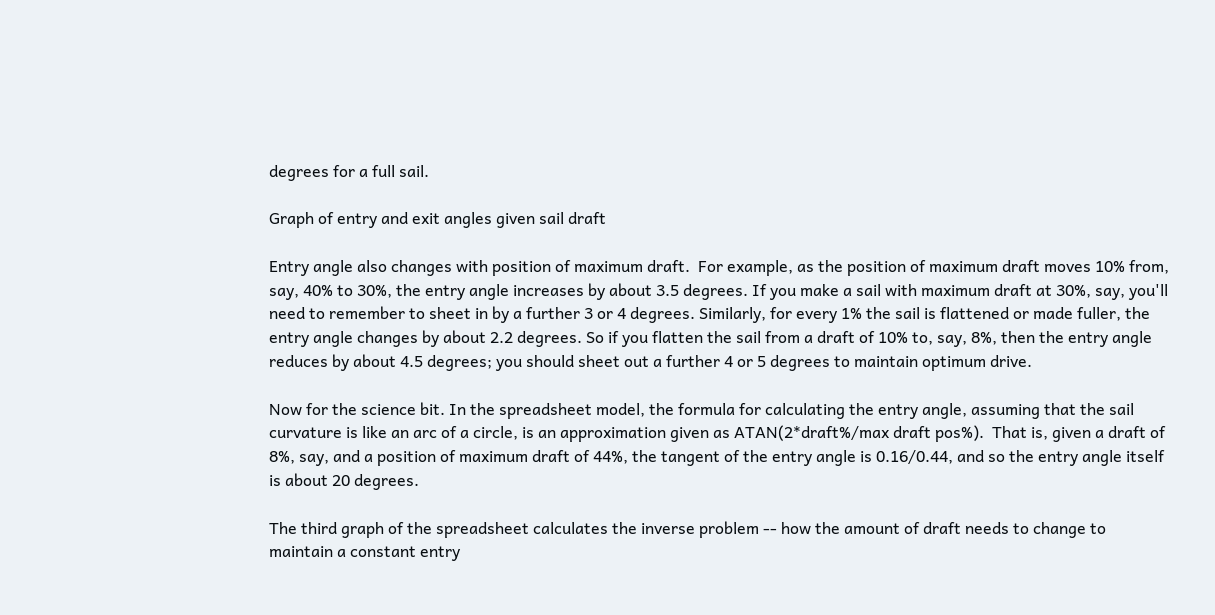degrees for a full sail.

Graph of entry and exit angles given sail draft

Entry angle also changes with position of maximum draft.  For example, as the position of maximum draft moves 10% from, say, 40% to 30%, the entry angle increases by about 3.5 degrees. If you make a sail with maximum draft at 30%, say, you'll need to remember to sheet in by a further 3 or 4 degrees. Similarly, for every 1% the sail is flattened or made fuller, the entry angle changes by about 2.2 degrees. So if you flatten the sail from a draft of 10% to, say, 8%, then the entry angle reduces by about 4.5 degrees; you should sheet out a further 4 or 5 degrees to maintain optimum drive.

Now for the science bit. In the spreadsheet model, the formula for calculating the entry angle, assuming that the sail curvature is like an arc of a circle, is an approximation given as ATAN(2*draft%/max draft pos%).  That is, given a draft of 8%, say, and a position of maximum draft of 44%, the tangent of the entry angle is 0.16/0.44, and so the entry angle itself is about 20 degrees.

The third graph of the spreadsheet calculates the inverse problem -- how the amount of draft needs to change to maintain a constant entry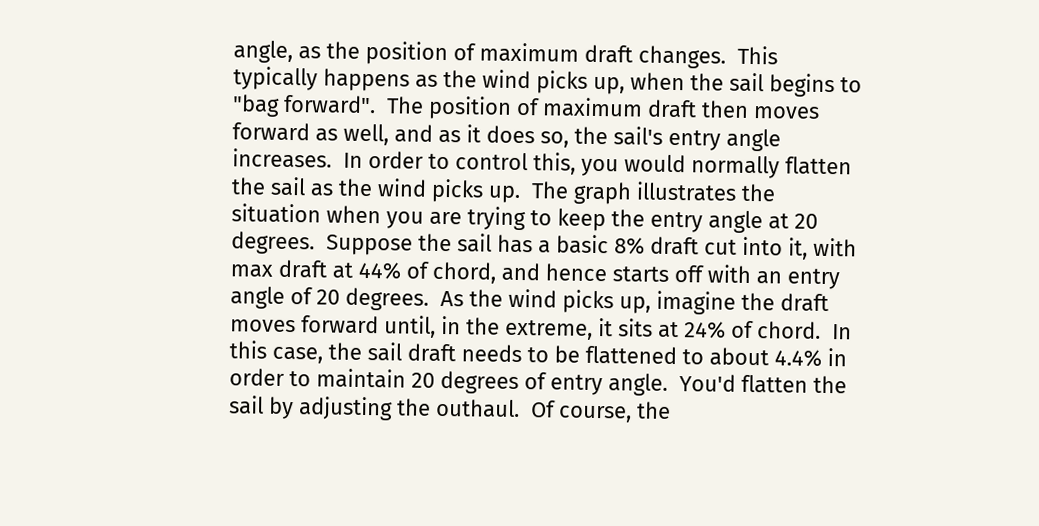angle, as the position of maximum draft changes.  This typically happens as the wind picks up, when the sail begins to "bag forward".  The position of maximum draft then moves forward as well, and as it does so, the sail's entry angle increases.  In order to control this, you would normally flatten the sail as the wind picks up.  The graph illustrates the situation when you are trying to keep the entry angle at 20 degrees.  Suppose the sail has a basic 8% draft cut into it, with max draft at 44% of chord, and hence starts off with an entry angle of 20 degrees.  As the wind picks up, imagine the draft moves forward until, in the extreme, it sits at 24% of chord.  In this case, the sail draft needs to be flattened to about 4.4% in order to maintain 20 degrees of entry angle.  You'd flatten the sail by adjusting the outhaul.  Of course, the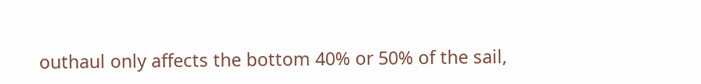outhaul only affects the bottom 40% or 50% of the sail,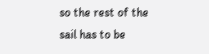so the rest of the sail has to be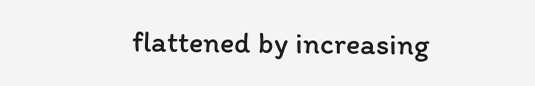flattened by increasing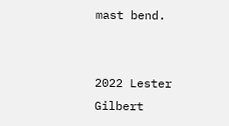mast bend.


2022 Lester Gilbert